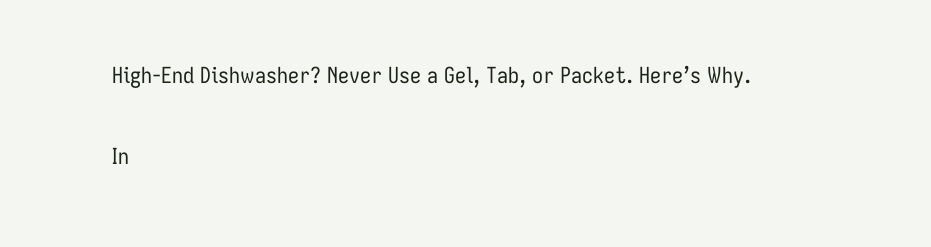High-End Dishwasher? Never Use a Gel, Tab, or Packet. Here’s Why.

In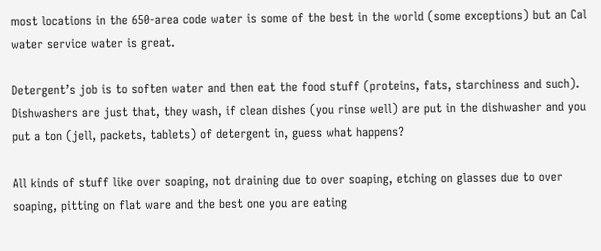most locations in the 650-area code water is some of the best in the world (some exceptions) but an Cal water service water is great.

Detergent’s job is to soften water and then eat the food stuff (proteins, fats, starchiness and such). Dishwashers are just that, they wash, if clean dishes (you rinse well) are put in the dishwasher and you put a ton (jell, packets, tablets) of detergent in, guess what happens?

All kinds of stuff like over soaping, not draining due to over soaping, etching on glasses due to over soaping, pitting on flat ware and the best one you are eating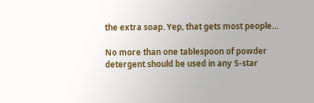the extra soap. Yep, that gets most people…

No more than one tablespoon of powder detergent should be used in any 5-star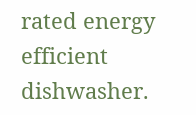rated energy efficient dishwasher.